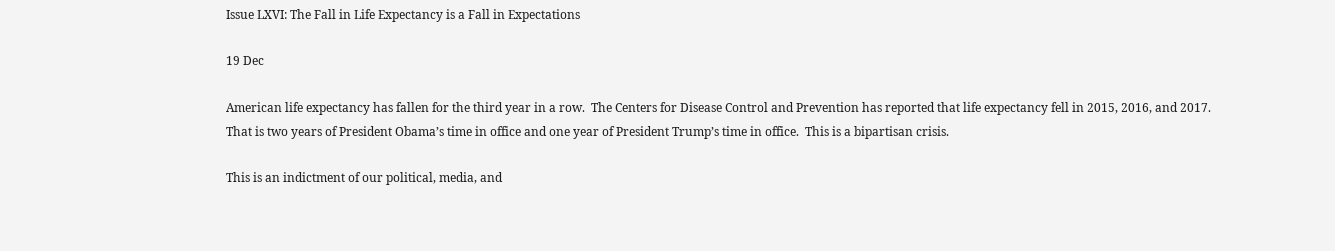Issue LXVI: The Fall in Life Expectancy is a Fall in Expectations

19 Dec

American life expectancy has fallen for the third year in a row.  The Centers for Disease Control and Prevention has reported that life expectancy fell in 2015, 2016, and 2017.  That is two years of President Obama’s time in office and one year of President Trump’s time in office.  This is a bipartisan crisis.

This is an indictment of our political, media, and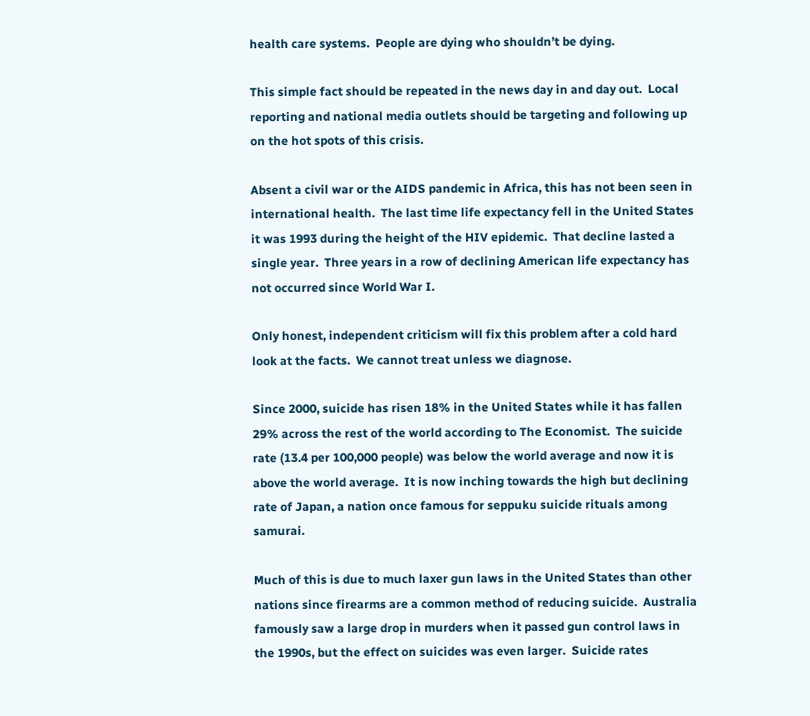health care systems.  People are dying who shouldn’t be dying.

This simple fact should be repeated in the news day in and day out.  Local reporting and national media outlets should be targeting and following up on the hot spots of this crisis.

Absent a civil war or the AIDS pandemic in Africa, this has not been seen in international health.  The last time life expectancy fell in the United States it was 1993 during the height of the HIV epidemic.  That decline lasted a single year.  Three years in a row of declining American life expectancy has not occurred since World War I.

Only honest, independent criticism will fix this problem after a cold hard look at the facts.  We cannot treat unless we diagnose.

Since 2000, suicide has risen 18% in the United States while it has fallen 29% across the rest of the world according to The Economist.  The suicide rate (13.4 per 100,000 people) was below the world average and now it is above the world average.  It is now inching towards the high but declining rate of Japan, a nation once famous for seppuku suicide rituals among samurai.

Much of this is due to much laxer gun laws in the United States than other nations since firearms are a common method of reducing suicide.  Australia famously saw a large drop in murders when it passed gun control laws in the 1990s, but the effect on suicides was even larger.  Suicide rates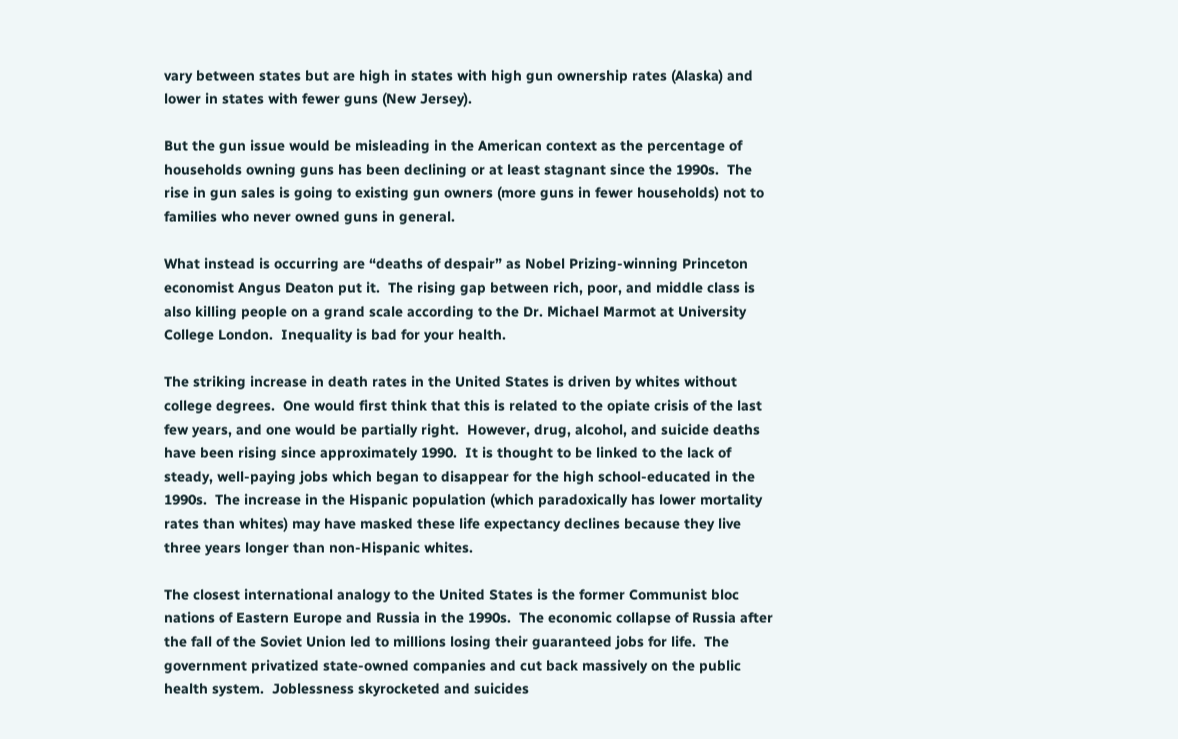vary between states but are high in states with high gun ownership rates (Alaska) and lower in states with fewer guns (New Jersey).

But the gun issue would be misleading in the American context as the percentage of households owning guns has been declining or at least stagnant since the 1990s.  The rise in gun sales is going to existing gun owners (more guns in fewer households) not to families who never owned guns in general.

What instead is occurring are “deaths of despair” as Nobel Prizing-winning Princeton economist Angus Deaton put it.  The rising gap between rich, poor, and middle class is also killing people on a grand scale according to the Dr. Michael Marmot at University College London.  Inequality is bad for your health.

The striking increase in death rates in the United States is driven by whites without college degrees.  One would first think that this is related to the opiate crisis of the last few years, and one would be partially right.  However, drug, alcohol, and suicide deaths have been rising since approximately 1990.  It is thought to be linked to the lack of steady, well-paying jobs which began to disappear for the high school-educated in the 1990s.  The increase in the Hispanic population (which paradoxically has lower mortality rates than whites) may have masked these life expectancy declines because they live three years longer than non-Hispanic whites.

The closest international analogy to the United States is the former Communist bloc nations of Eastern Europe and Russia in the 1990s.  The economic collapse of Russia after the fall of the Soviet Union led to millions losing their guaranteed jobs for life.  The government privatized state-owned companies and cut back massively on the public health system.  Joblessness skyrocketed and suicides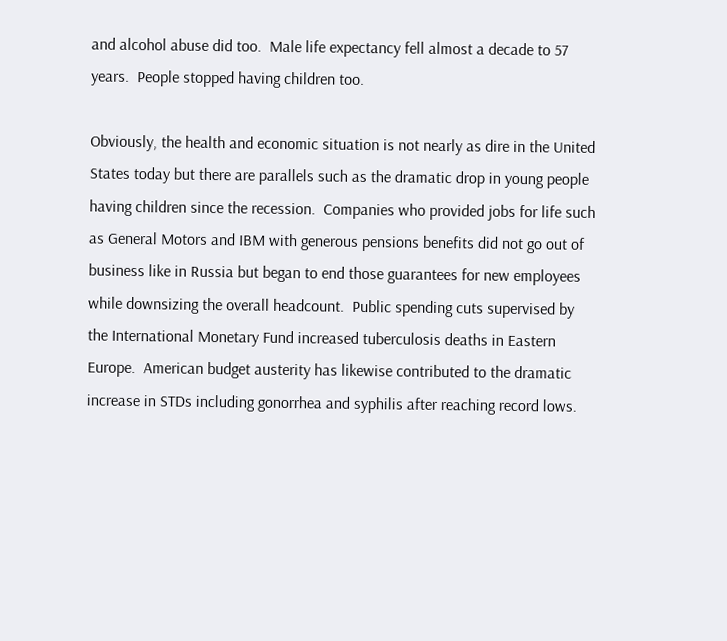and alcohol abuse did too.  Male life expectancy fell almost a decade to 57 years.  People stopped having children too.

Obviously, the health and economic situation is not nearly as dire in the United States today but there are parallels such as the dramatic drop in young people having children since the recession.  Companies who provided jobs for life such as General Motors and IBM with generous pensions benefits did not go out of business like in Russia but began to end those guarantees for new employees while downsizing the overall headcount.  Public spending cuts supervised by the International Monetary Fund increased tuberculosis deaths in Eastern Europe.  American budget austerity has likewise contributed to the dramatic increase in STDs including gonorrhea and syphilis after reaching record lows.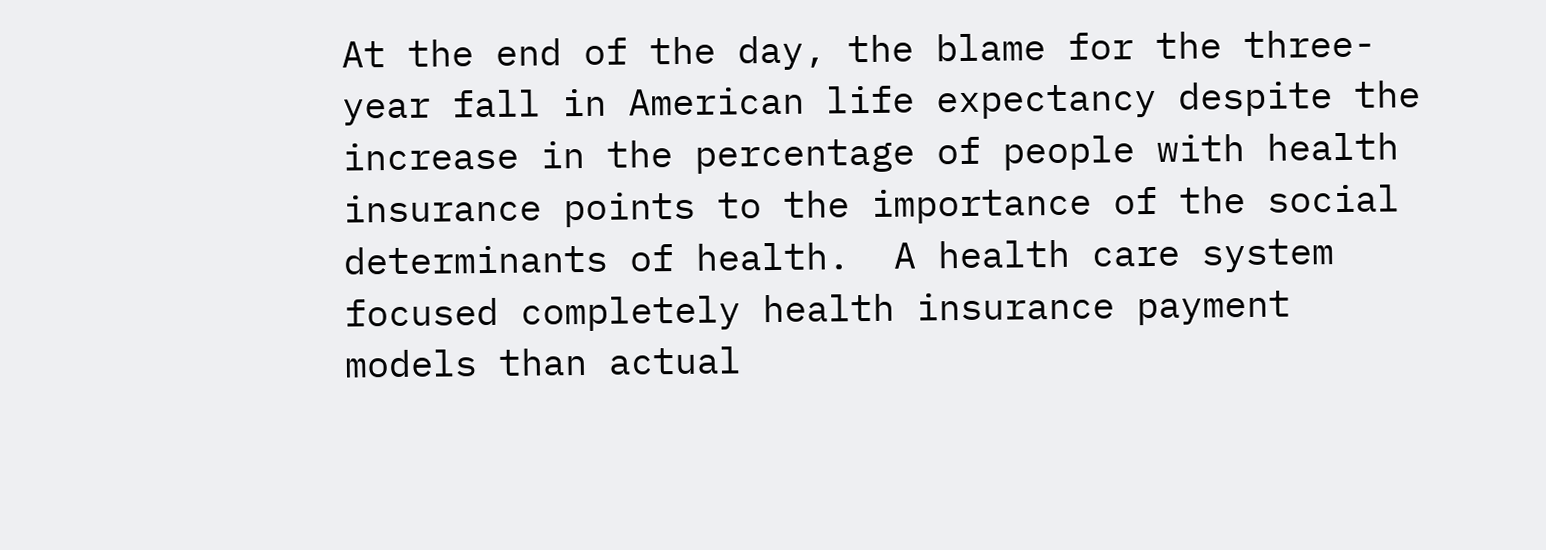At the end of the day, the blame for the three-year fall in American life expectancy despite the increase in the percentage of people with health insurance points to the importance of the social determinants of health.  A health care system focused completely health insurance payment models than actual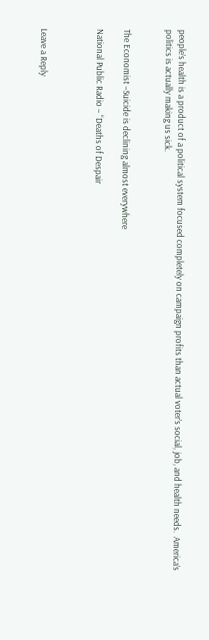people’s health is a product of a political system focused completely on campaign profits than actual voter’s social, job, and health needs.  America’s politics is actually making us sick.


The Economist –Suicide is declining almost everywhere

National Public Radio – “Deaths of Despair



Leave a Reply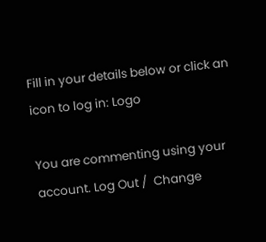Fill in your details below or click an icon to log in: Logo

You are commenting using your account. Log Out /  Change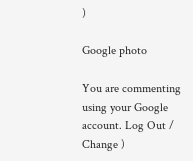)

Google photo

You are commenting using your Google account. Log Out /  Change )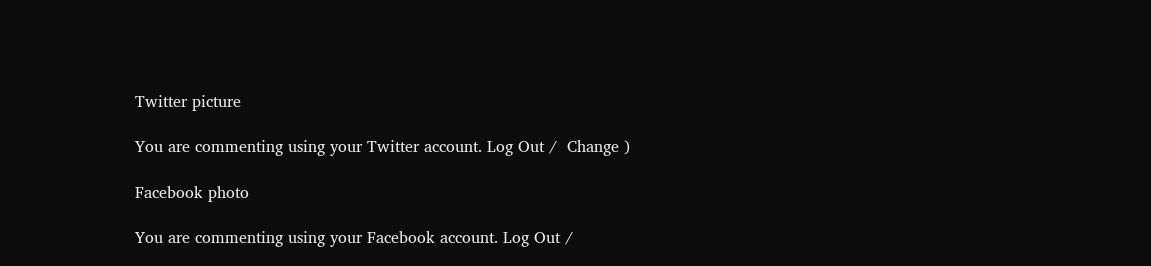Twitter picture

You are commenting using your Twitter account. Log Out /  Change )

Facebook photo

You are commenting using your Facebook account. Log Out /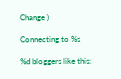Change )

Connecting to %s

%d bloggers like this: